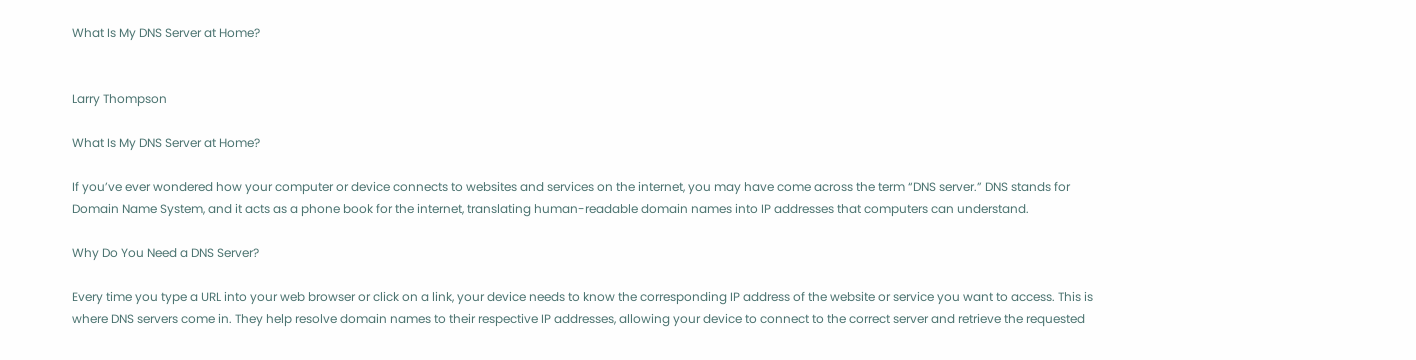What Is My DNS Server at Home?


Larry Thompson

What Is My DNS Server at Home?

If you’ve ever wondered how your computer or device connects to websites and services on the internet, you may have come across the term “DNS server.” DNS stands for Domain Name System, and it acts as a phone book for the internet, translating human-readable domain names into IP addresses that computers can understand.

Why Do You Need a DNS Server?

Every time you type a URL into your web browser or click on a link, your device needs to know the corresponding IP address of the website or service you want to access. This is where DNS servers come in. They help resolve domain names to their respective IP addresses, allowing your device to connect to the correct server and retrieve the requested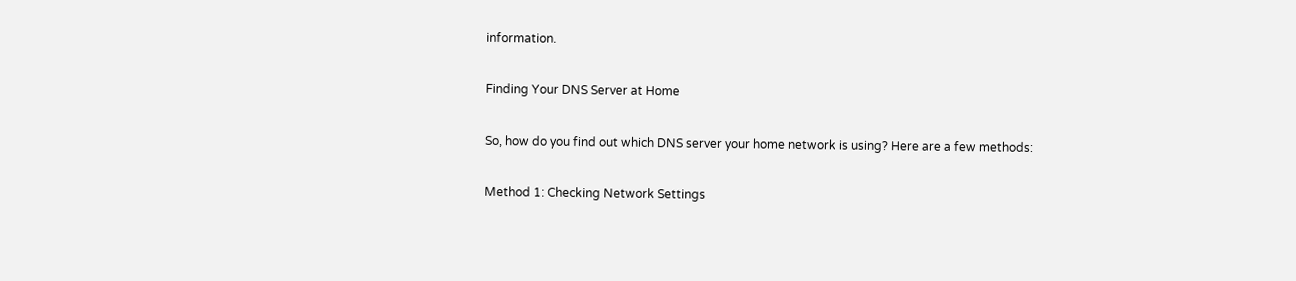information.

Finding Your DNS Server at Home

So, how do you find out which DNS server your home network is using? Here are a few methods:

Method 1: Checking Network Settings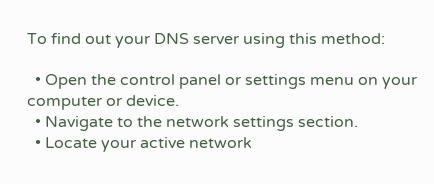To find out your DNS server using this method:

  • Open the control panel or settings menu on your computer or device.
  • Navigate to the network settings section.
  • Locate your active network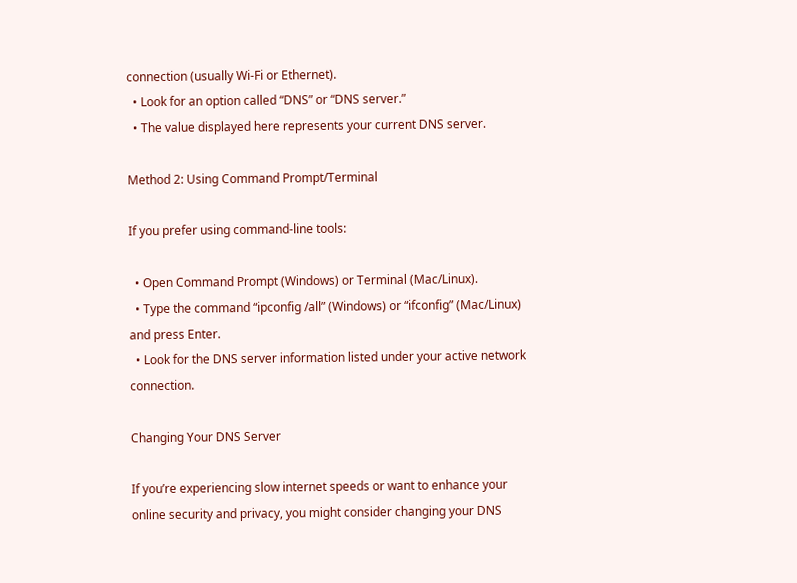connection (usually Wi-Fi or Ethernet).
  • Look for an option called “DNS” or “DNS server.”
  • The value displayed here represents your current DNS server.

Method 2: Using Command Prompt/Terminal

If you prefer using command-line tools:

  • Open Command Prompt (Windows) or Terminal (Mac/Linux).
  • Type the command “ipconfig /all” (Windows) or “ifconfig” (Mac/Linux) and press Enter.
  • Look for the DNS server information listed under your active network connection.

Changing Your DNS Server

If you’re experiencing slow internet speeds or want to enhance your online security and privacy, you might consider changing your DNS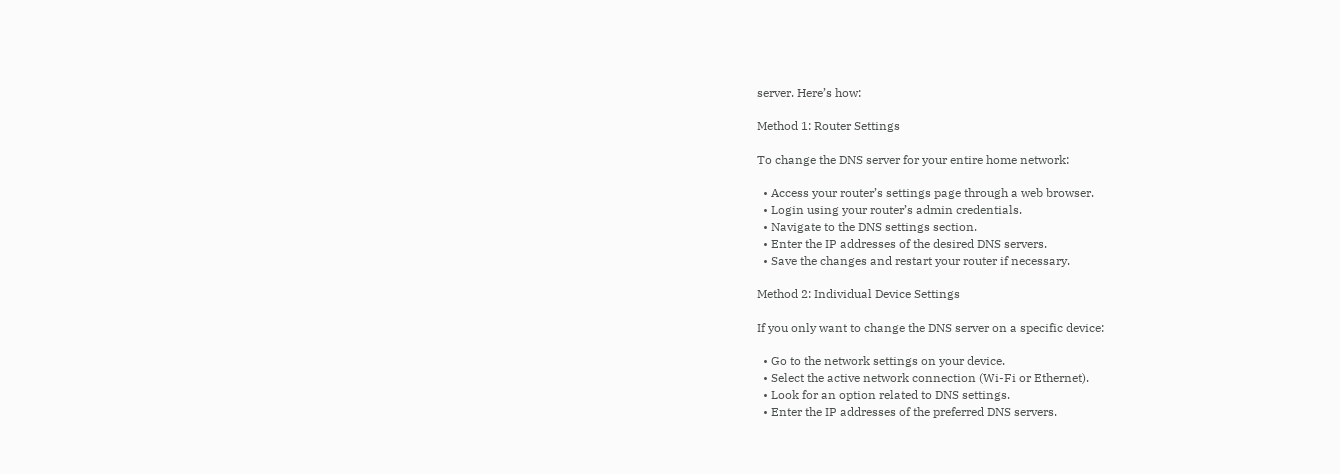server. Here’s how:

Method 1: Router Settings

To change the DNS server for your entire home network:

  • Access your router’s settings page through a web browser.
  • Login using your router’s admin credentials.
  • Navigate to the DNS settings section.
  • Enter the IP addresses of the desired DNS servers.
  • Save the changes and restart your router if necessary.

Method 2: Individual Device Settings

If you only want to change the DNS server on a specific device:

  • Go to the network settings on your device.
  • Select the active network connection (Wi-Fi or Ethernet).
  • Look for an option related to DNS settings.
  • Enter the IP addresses of the preferred DNS servers.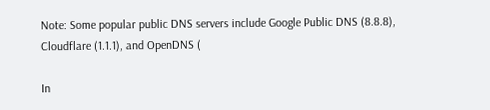Note: Some popular public DNS servers include Google Public DNS (8.8.8), Cloudflare (1.1.1), and OpenDNS (

In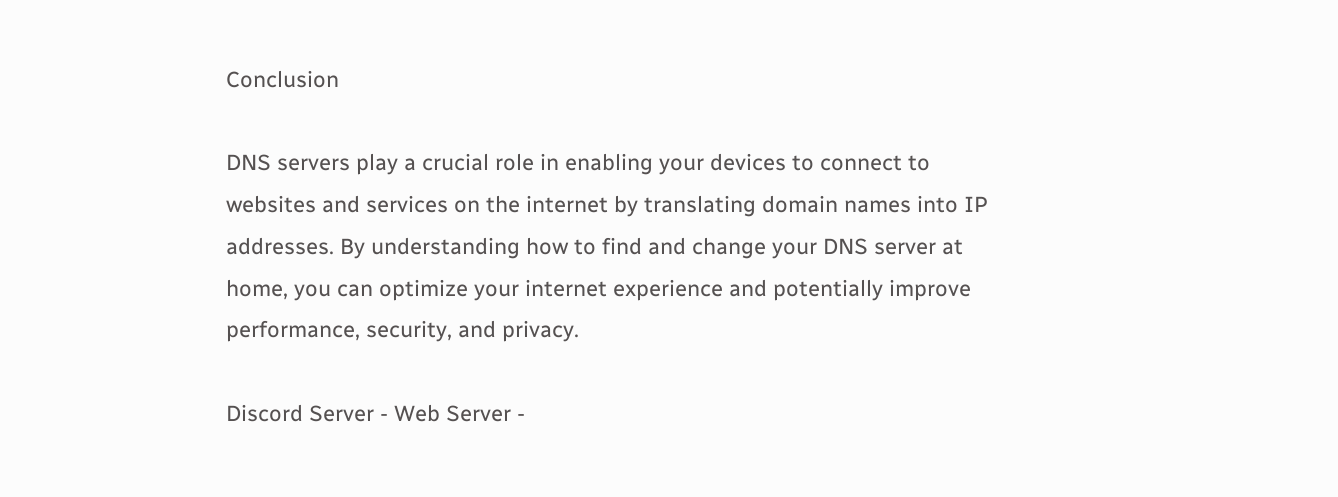Conclusion

DNS servers play a crucial role in enabling your devices to connect to websites and services on the internet by translating domain names into IP addresses. By understanding how to find and change your DNS server at home, you can optimize your internet experience and potentially improve performance, security, and privacy.

Discord Server - Web Server -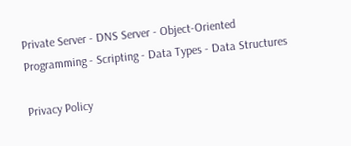Private Server - DNS Server - Object-Oriented Programming - Scripting - Data Types - Data Structures

Privacy Policy